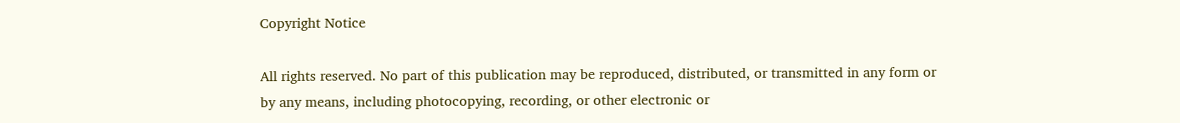Copyright Notice

All rights reserved. No part of this publication may be reproduced, distributed, or transmitted in any form or by any means, including photocopying, recording, or other electronic or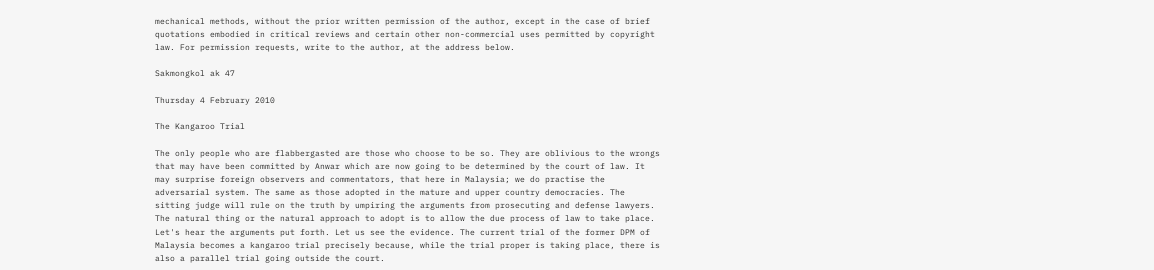mechanical methods, without the prior written permission of the author, except in the case of brief quotations embodied in critical reviews and certain other non-commercial uses permitted by copyright law. For permission requests, write to the author, at the address below.

Sakmongkol ak 47

Thursday 4 February 2010

The Kangaroo Trial

The only people who are flabbergasted are those who choose to be so. They are oblivious to the wrongs that may have been committed by Anwar which are now going to be determined by the court of law. It may surprise foreign observers and commentators, that here in Malaysia; we do practise the adversarial system. The same as those adopted in the mature and upper country democracies. The sitting judge will rule on the truth by umpiring the arguments from prosecuting and defense lawyers.
The natural thing or the natural approach to adopt is to allow the due process of law to take place. Let's hear the arguments put forth. Let us see the evidence. The current trial of the former DPM of Malaysia becomes a kangaroo trial precisely because, while the trial proper is taking place, there is also a parallel trial going outside the court.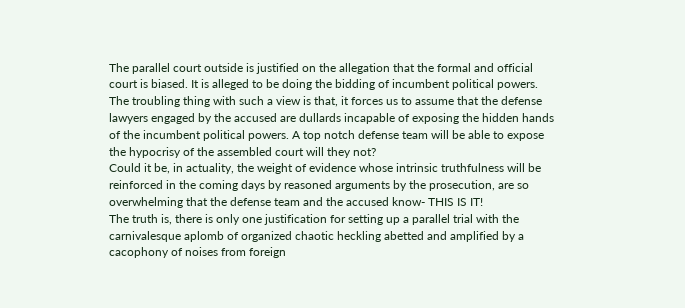The parallel court outside is justified on the allegation that the formal and official court is biased. It is alleged to be doing the bidding of incumbent political powers. The troubling thing with such a view is that, it forces us to assume that the defense lawyers engaged by the accused are dullards incapable of exposing the hidden hands of the incumbent political powers. A top notch defense team will be able to expose the hypocrisy of the assembled court will they not?
Could it be, in actuality, the weight of evidence whose intrinsic truthfulness will be reinforced in the coming days by reasoned arguments by the prosecution, are so overwhelming that the defense team and the accused know- THIS IS IT!
The truth is, there is only one justification for setting up a parallel trial with the carnivalesque aplomb of organized chaotic heckling abetted and amplified by a cacophony of noises from foreign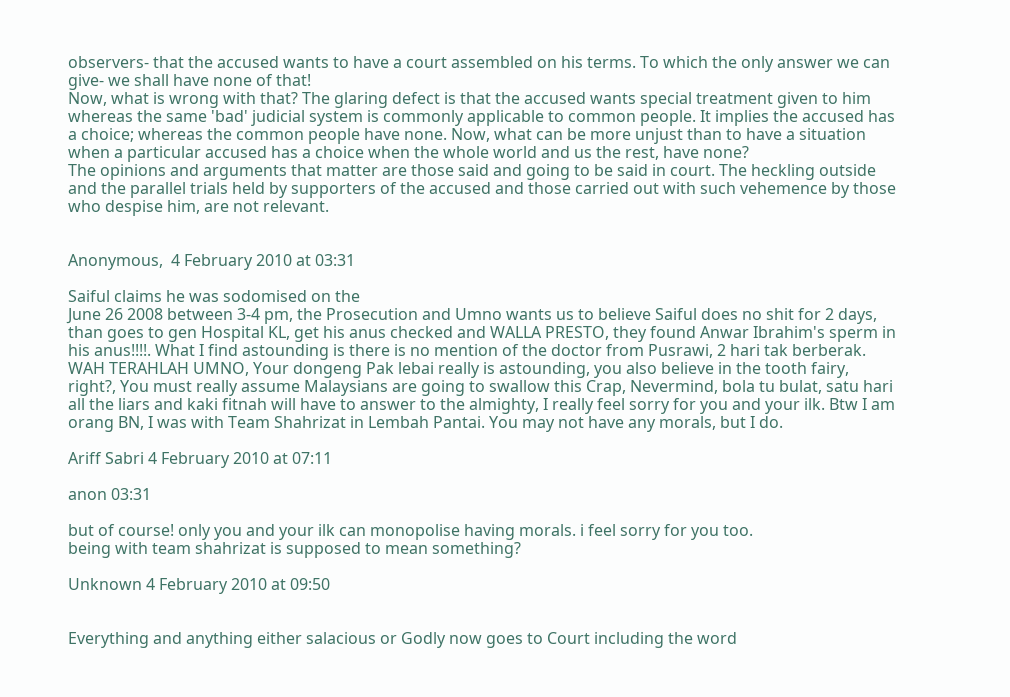observers- that the accused wants to have a court assembled on his terms. To which the only answer we can give- we shall have none of that!
Now, what is wrong with that? The glaring defect is that the accused wants special treatment given to him whereas the same 'bad' judicial system is commonly applicable to common people. It implies the accused has a choice; whereas the common people have none. Now, what can be more unjust than to have a situation when a particular accused has a choice when the whole world and us the rest, have none?
The opinions and arguments that matter are those said and going to be said in court. The heckling outside and the parallel trials held by supporters of the accused and those carried out with such vehemence by those who despise him, are not relevant.


Anonymous,  4 February 2010 at 03:31

Saiful claims he was sodomised on the
June 26 2008 between 3-4 pm, the Prosecution and Umno wants us to believe Saiful does no shit for 2 days, than goes to gen Hospital KL, get his anus checked and WALLA PRESTO, they found Anwar Ibrahim's sperm in his anus!!!!. What I find astounding is there is no mention of the doctor from Pusrawi, 2 hari tak berberak. WAH TERAHLAH UMNO, Your dongeng Pak lebai really is astounding, you also believe in the tooth fairy, right?, You must really assume Malaysians are going to swallow this Crap, Nevermind, bola tu bulat, satu hari all the liars and kaki fitnah will have to answer to the almighty, I really feel sorry for you and your ilk. Btw I am orang BN, I was with Team Shahrizat in Lembah Pantai. You may not have any morals, but I do.

Ariff Sabri 4 February 2010 at 07:11

anon 03:31

but of course! only you and your ilk can monopolise having morals. i feel sorry for you too.
being with team shahrizat is supposed to mean something?

Unknown 4 February 2010 at 09:50


Everything and anything either salacious or Godly now goes to Court including the word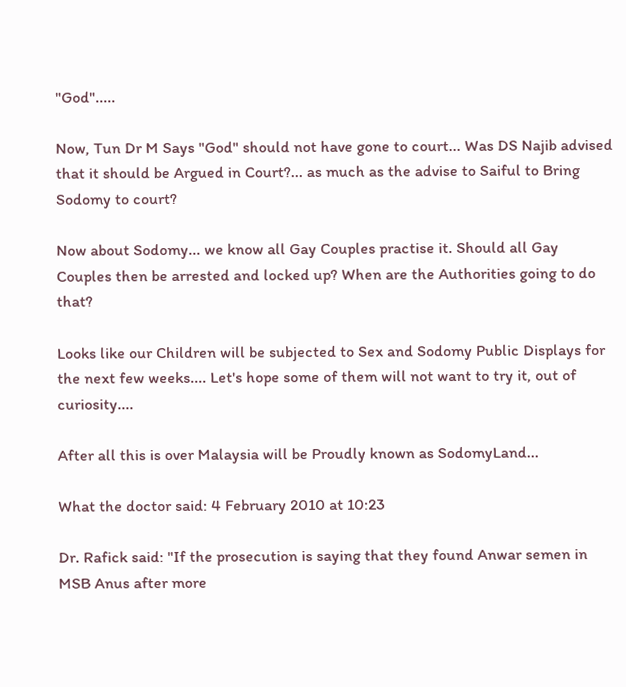"God".....

Now, Tun Dr M Says "God" should not have gone to court... Was DS Najib advised that it should be Argued in Court?... as much as the advise to Saiful to Bring Sodomy to court?

Now about Sodomy... we know all Gay Couples practise it. Should all Gay Couples then be arrested and locked up? When are the Authorities going to do that?

Looks like our Children will be subjected to Sex and Sodomy Public Displays for the next few weeks.... Let's hope some of them will not want to try it, out of curiosity....

After all this is over Malaysia will be Proudly known as SodomyLand...

What the doctor said: 4 February 2010 at 10:23

Dr. Rafick said: "If the prosecution is saying that they found Anwar semen in MSB Anus after more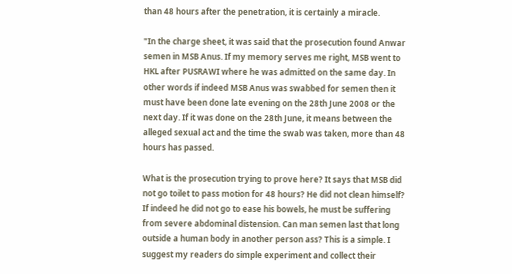than 48 hours after the penetration, it is certainly a miracle.

"In the charge sheet, it was said that the prosecution found Anwar semen in MSB Anus. If my memory serves me right, MSB went to HKL after PUSRAWI where he was admitted on the same day. In other words if indeed MSB Anus was swabbed for semen then it must have been done late evening on the 28th June 2008 or the next day. If it was done on the 28th June, it means between the alleged sexual act and the time the swab was taken, more than 48 hours has passed.

What is the prosecution trying to prove here? It says that MSB did not go toilet to pass motion for 48 hours? He did not clean himself? If indeed he did not go to ease his bowels, he must be suffering from severe abdominal distension. Can man semen last that long outside a human body in another person ass? This is a simple. I suggest my readers do simple experiment and collect their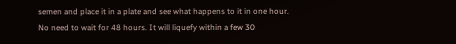semen and place it in a plate and see what happens to it in one hour. No need to wait for 48 hours. It will liquefy within a few 30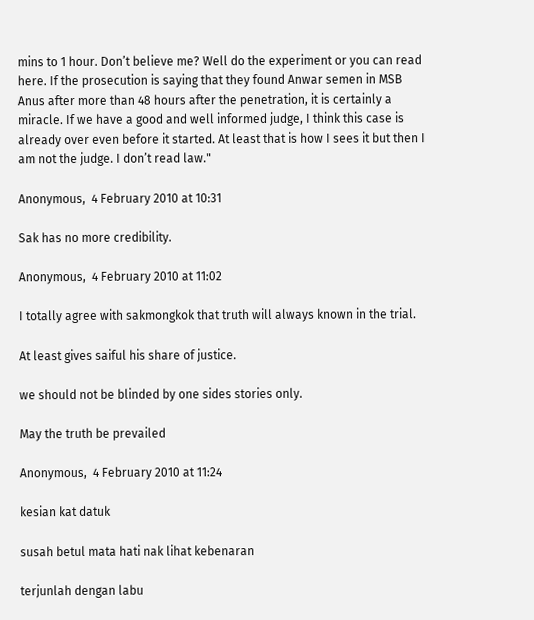mins to 1 hour. Don’t believe me? Well do the experiment or you can read here. If the prosecution is saying that they found Anwar semen in MSB Anus after more than 48 hours after the penetration, it is certainly a miracle. If we have a good and well informed judge, I think this case is already over even before it started. At least that is how I sees it but then I am not the judge. I don’t read law."

Anonymous,  4 February 2010 at 10:31

Sak has no more credibility.

Anonymous,  4 February 2010 at 11:02

I totally agree with sakmongkok that truth will always known in the trial.

At least gives saiful his share of justice.

we should not be blinded by one sides stories only.

May the truth be prevailed

Anonymous,  4 February 2010 at 11:24

kesian kat datuk

susah betul mata hati nak lihat kebenaran

terjunlah dengan labu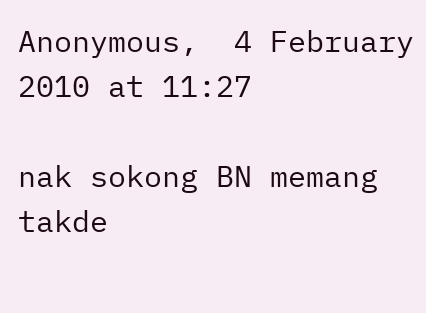Anonymous,  4 February 2010 at 11:27

nak sokong BN memang takde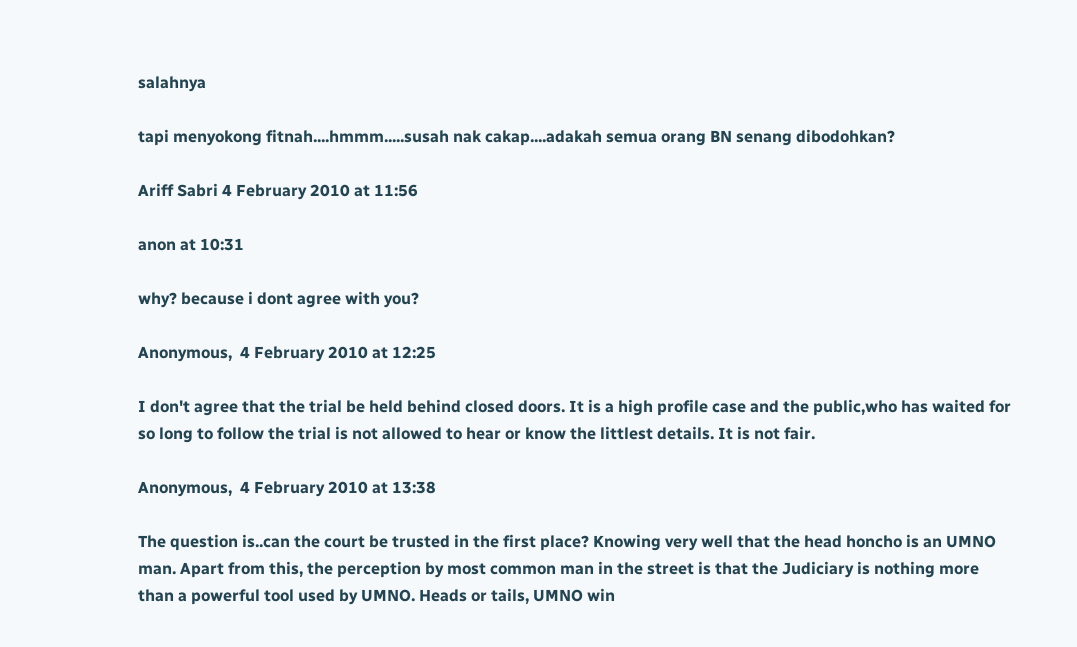salahnya

tapi menyokong fitnah....hmmm.....susah nak cakap....adakah semua orang BN senang dibodohkan?

Ariff Sabri 4 February 2010 at 11:56

anon at 10:31

why? because i dont agree with you?

Anonymous,  4 February 2010 at 12:25

I don't agree that the trial be held behind closed doors. It is a high profile case and the public,who has waited for so long to follow the trial is not allowed to hear or know the littlest details. It is not fair.

Anonymous,  4 February 2010 at 13:38

The question is..can the court be trusted in the first place? Knowing very well that the head honcho is an UMNO man. Apart from this, the perception by most common man in the street is that the Judiciary is nothing more than a powerful tool used by UMNO. Heads or tails, UMNO win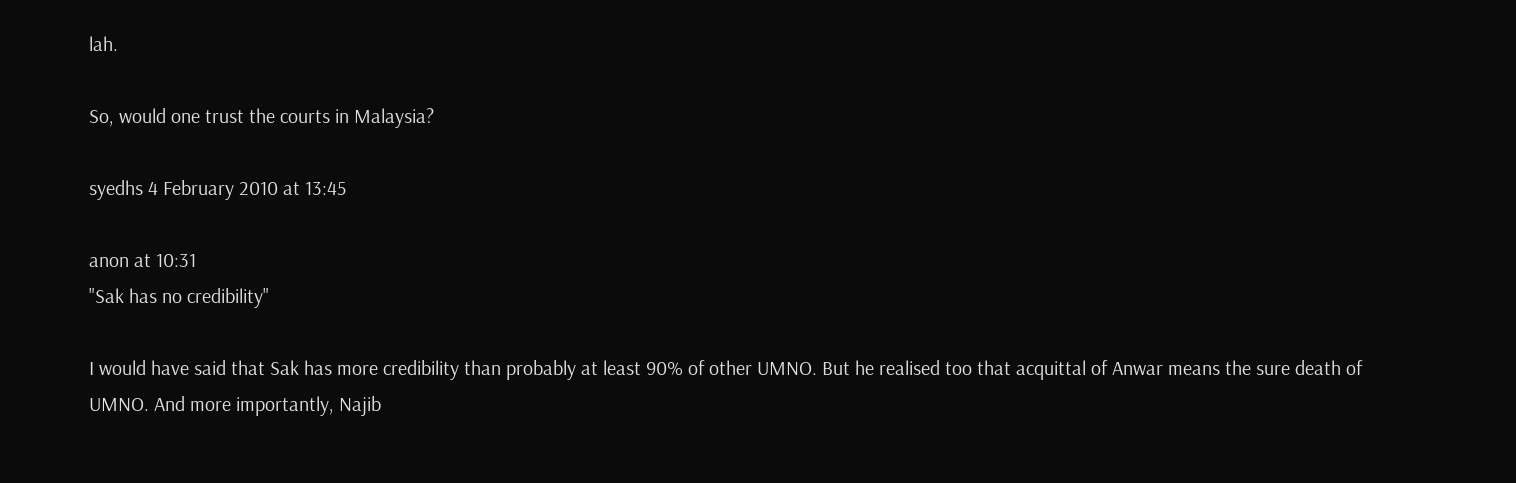lah.

So, would one trust the courts in Malaysia?

syedhs 4 February 2010 at 13:45

anon at 10:31
"Sak has no credibility"

I would have said that Sak has more credibility than probably at least 90% of other UMNO. But he realised too that acquittal of Anwar means the sure death of UMNO. And more importantly, Najib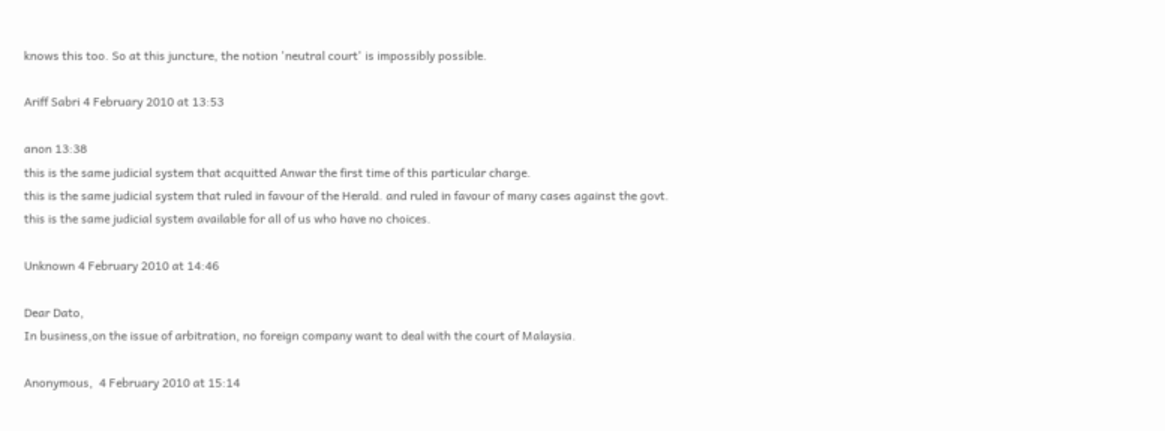knows this too. So at this juncture, the notion 'neutral court' is impossibly possible.

Ariff Sabri 4 February 2010 at 13:53

anon 13:38
this is the same judicial system that acquitted Anwar the first time of this particular charge.
this is the same judicial system that ruled in favour of the Herald. and ruled in favour of many cases against the govt.
this is the same judicial system available for all of us who have no choices.

Unknown 4 February 2010 at 14:46

Dear Dato,
In business,on the issue of arbitration, no foreign company want to deal with the court of Malaysia.

Anonymous,  4 February 2010 at 15:14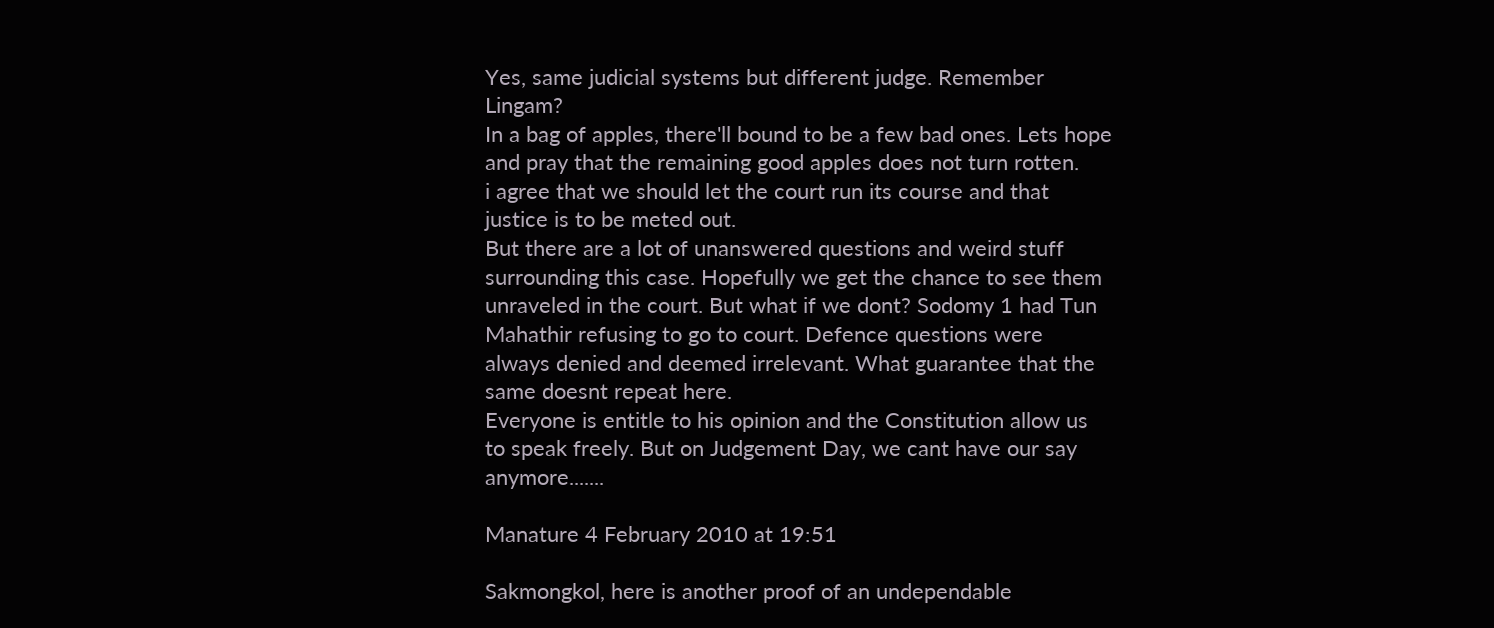Yes, same judicial systems but different judge. Remember Lingam?
In a bag of apples, there'll bound to be a few bad ones. Lets hope and pray that the remaining good apples does not turn rotten.
i agree that we should let the court run its course and that justice is to be meted out.
But there are a lot of unanswered questions and weird stuff surrounding this case. Hopefully we get the chance to see them unraveled in the court. But what if we dont? Sodomy 1 had Tun Mahathir refusing to go to court. Defence questions were always denied and deemed irrelevant. What guarantee that the same doesnt repeat here.
Everyone is entitle to his opinion and the Constitution allow us to speak freely. But on Judgement Day, we cant have our say anymore.......

Manature 4 February 2010 at 19:51

Sakmongkol, here is another proof of an undependable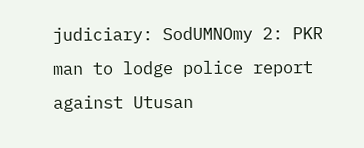judiciary: SodUMNOmy 2: PKR man to lodge police report against Utusan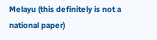Melayu (this definitely is not a national paper)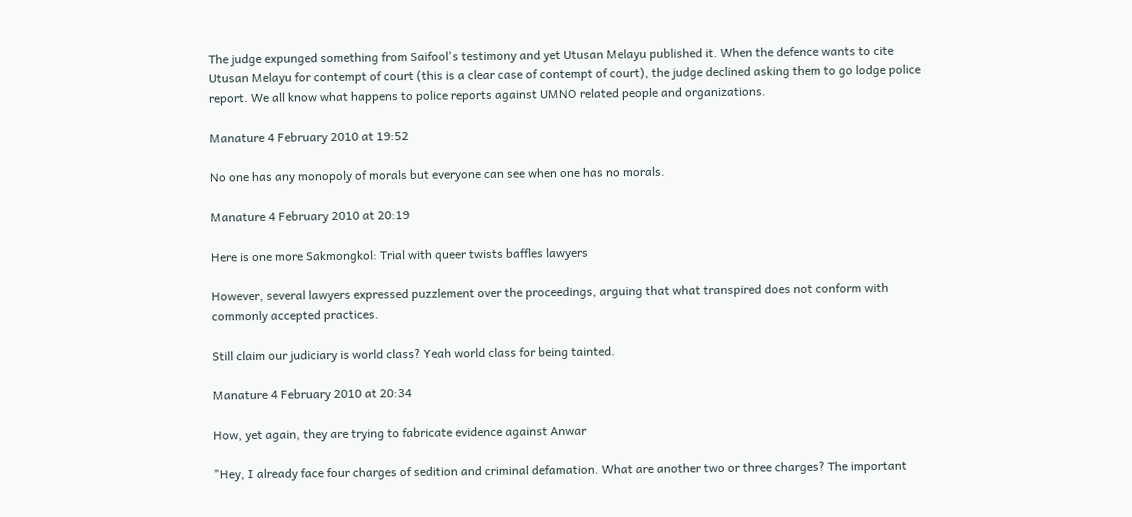The judge expunged something from Saifool's testimony and yet Utusan Melayu published it. When the defence wants to cite Utusan Melayu for contempt of court (this is a clear case of contempt of court), the judge declined asking them to go lodge police report. We all know what happens to police reports against UMNO related people and organizations.

Manature 4 February 2010 at 19:52

No one has any monopoly of morals but everyone can see when one has no morals.

Manature 4 February 2010 at 20:19

Here is one more Sakmongkol: Trial with queer twists baffles lawyers

However, several lawyers expressed puzzlement over the proceedings, arguing that what transpired does not conform with commonly accepted practices.

Still claim our judiciary is world class? Yeah world class for being tainted.

Manature 4 February 2010 at 20:34

How, yet again, they are trying to fabricate evidence against Anwar

"Hey, I already face four charges of sedition and criminal defamation. What are another two or three charges? The important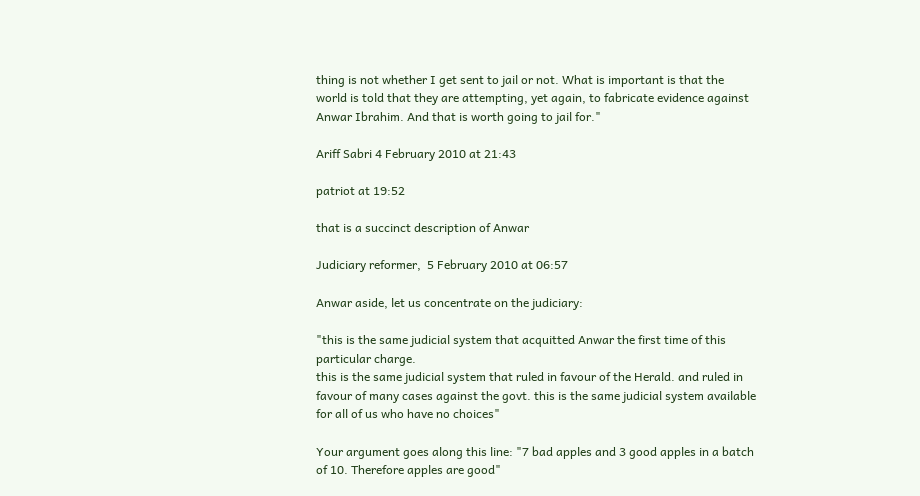thing is not whether I get sent to jail or not. What is important is that the world is told that they are attempting, yet again, to fabricate evidence against Anwar Ibrahim. And that is worth going to jail for."

Ariff Sabri 4 February 2010 at 21:43

patriot at 19:52

that is a succinct description of Anwar

Judiciary reformer,  5 February 2010 at 06:57

Anwar aside, let us concentrate on the judiciary:

"this is the same judicial system that acquitted Anwar the first time of this particular charge.
this is the same judicial system that ruled in favour of the Herald. and ruled in favour of many cases against the govt. this is the same judicial system available for all of us who have no choices"

Your argument goes along this line: "7 bad apples and 3 good apples in a batch of 10. Therefore apples are good"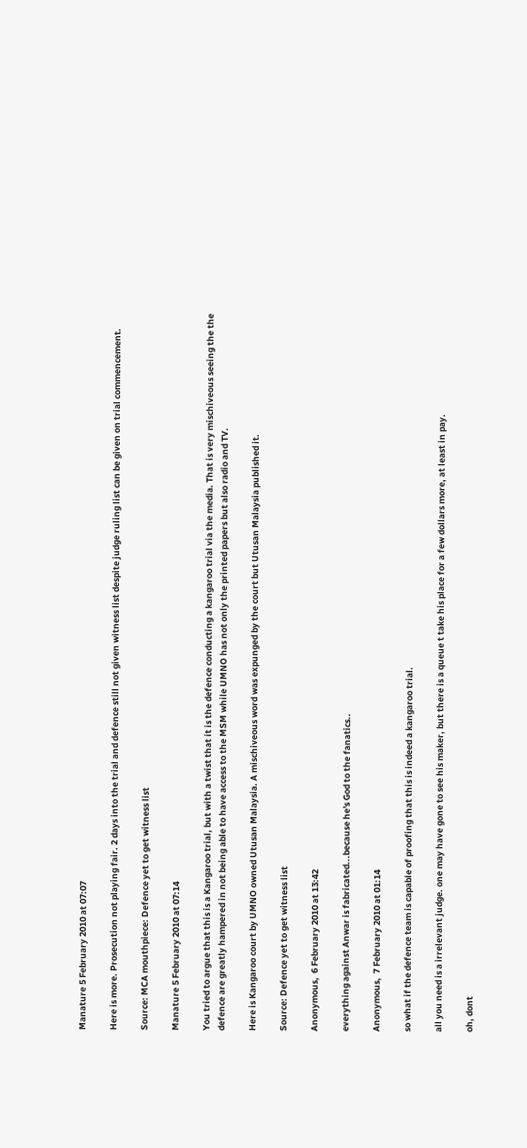Manature 5 February 2010 at 07:07

Here is more. Prosecution not playing fair. 2 days into the trial and defence still not given witness list despite judge ruling list can be given on trial commencement.

Source: MCA mouthpiece: Defence yet to get witness list

Manature 5 February 2010 at 07:14

You tried to argue that this is a Kangaroo trial, but with a twist that it is the defence conducting a kangaroo trial via the media. That is very mischiveous seeing the the defence are greatly hampered in not being able to have access to the MSM while UMNO has not only the printed papers but also radio and TV.

Here is Kangaroo court by UMNO owned Utusan Malaysia. A mischiveous word was expunged by the court but Utusan Malaysia published it.

Source: Defence yet to get witness list

Anonymous,  6 February 2010 at 13:42

everything against Anwar is fabricated...because he's God to the fanatics..

Anonymous,  7 February 2010 at 01:14

so what if the defence team is capable of proofing that this is indeed a kangaroo trial.

all you need is a irrelevant judge. one may have gone to see his maker, but there is a queue t take his place for a few dollars more, at least in pay.

oh, dont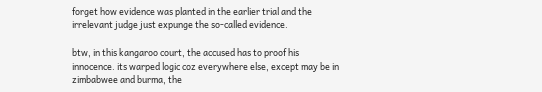forget how evidence was planted in the earlier trial and the irrelevant judge just expunge the so-called evidence.

btw, in this kangaroo court, the accused has to proof his innocence. its warped logic coz everywhere else, except may be in zimbabwee and burma, the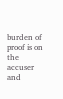burden of proof is on the accuser and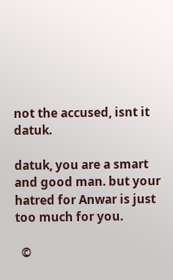not the accused, isnt it datuk.

datuk, you are a smart and good man. but your hatred for Anwar is just too much for you.

  ©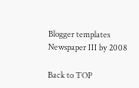Blogger templates Newspaper III by 2008

Back to TOP